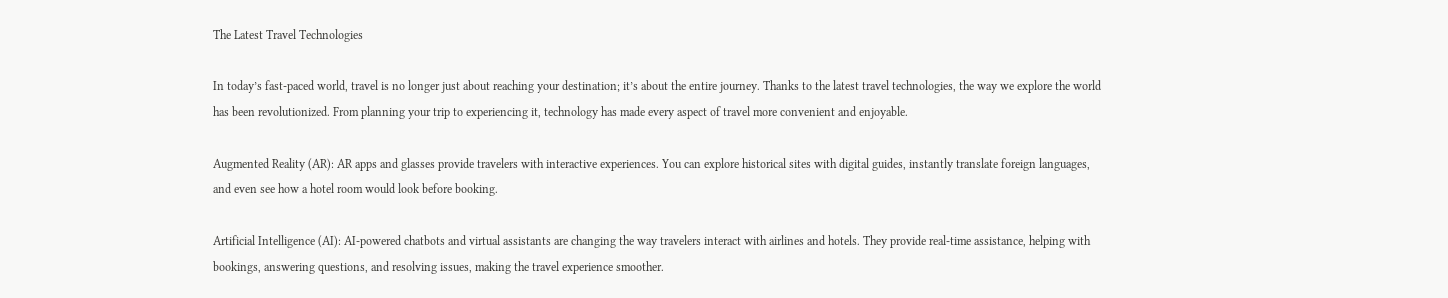The Latest Travel Technologies

In today’s fast-paced world, travel is no longer just about reaching your destination; it’s about the entire journey. Thanks to the latest travel technologies, the way we explore the world has been revolutionized. From planning your trip to experiencing it, technology has made every aspect of travel more convenient and enjoyable.

Augmented Reality (AR): AR apps and glasses provide travelers with interactive experiences. You can explore historical sites with digital guides, instantly translate foreign languages, and even see how a hotel room would look before booking.

Artificial Intelligence (AI): AI-powered chatbots and virtual assistants are changing the way travelers interact with airlines and hotels. They provide real-time assistance, helping with bookings, answering questions, and resolving issues, making the travel experience smoother.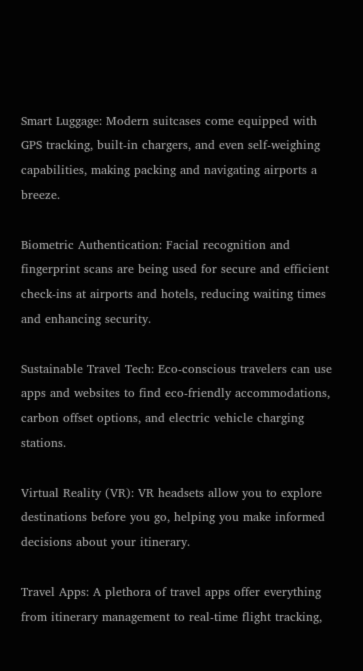Smart Luggage: Modern suitcases come equipped with GPS tracking, built-in chargers, and even self-weighing capabilities, making packing and navigating airports a breeze.

Biometric Authentication: Facial recognition and fingerprint scans are being used for secure and efficient check-ins at airports and hotels, reducing waiting times and enhancing security.

Sustainable Travel Tech: Eco-conscious travelers can use apps and websites to find eco-friendly accommodations, carbon offset options, and electric vehicle charging stations.

Virtual Reality (VR): VR headsets allow you to explore destinations before you go, helping you make informed decisions about your itinerary.

Travel Apps: A plethora of travel apps offer everything from itinerary management to real-time flight tracking,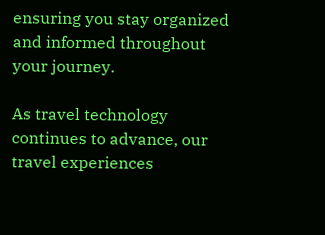ensuring you stay organized and informed throughout your journey.

As travel technology continues to advance, our travel experiences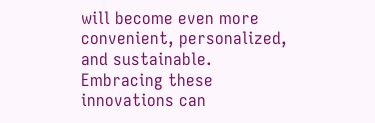will become even more convenient, personalized, and sustainable. Embracing these innovations can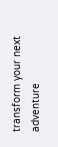transform your next adventure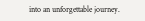into an unforgettable journey.